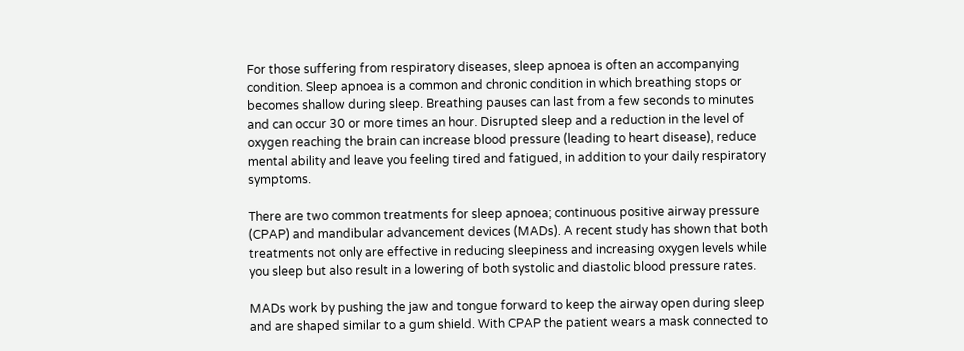For those suffering from respiratory diseases, sleep apnoea is often an accompanying condition. Sleep apnoea is a common and chronic condition in which breathing stops or becomes shallow during sleep. Breathing pauses can last from a few seconds to minutes and can occur 30 or more times an hour. Disrupted sleep and a reduction in the level of oxygen reaching the brain can increase blood pressure (leading to heart disease), reduce mental ability and leave you feeling tired and fatigued, in addition to your daily respiratory symptoms.

There are two common treatments for sleep apnoea; continuous positive airway pressure (CPAP) and mandibular advancement devices (MADs). A recent study has shown that both treatments not only are effective in reducing sleepiness and increasing oxygen levels while you sleep but also result in a lowering of both systolic and diastolic blood pressure rates.

MADs work by pushing the jaw and tongue forward to keep the airway open during sleep and are shaped similar to a gum shield. With CPAP the patient wears a mask connected to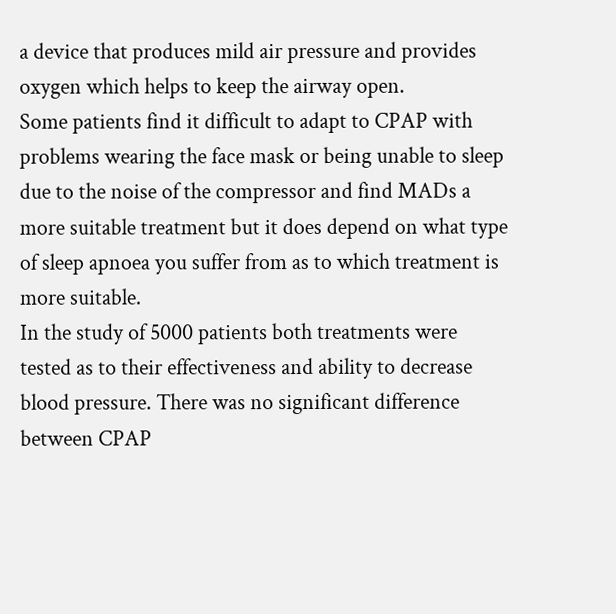a device that produces mild air pressure and provides oxygen which helps to keep the airway open.
Some patients find it difficult to adapt to CPAP with problems wearing the face mask or being unable to sleep due to the noise of the compressor and find MADs a more suitable treatment but it does depend on what type of sleep apnoea you suffer from as to which treatment is more suitable.
In the study of 5000 patients both treatments were tested as to their effectiveness and ability to decrease blood pressure. There was no significant difference between CPAP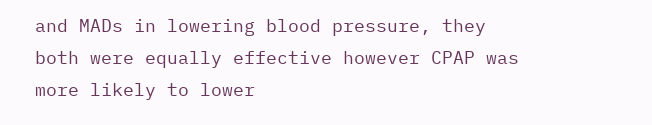and MADs in lowering blood pressure, they both were equally effective however CPAP was more likely to lower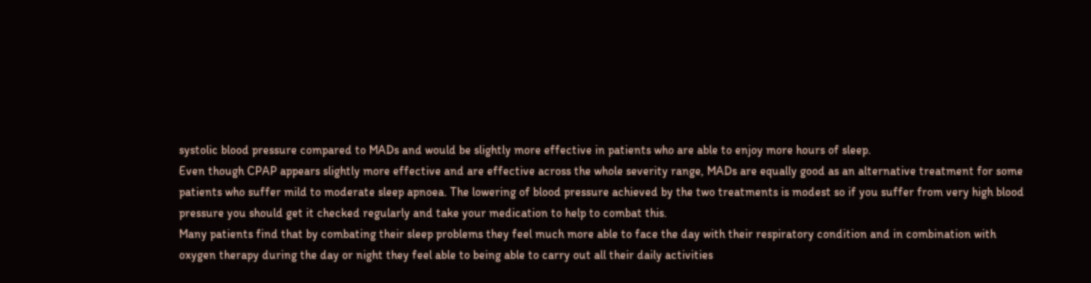systolic blood pressure compared to MADs and would be slightly more effective in patients who are able to enjoy more hours of sleep.
Even though CPAP appears slightly more effective and are effective across the whole severity range, MADs are equally good as an alternative treatment for some patients who suffer mild to moderate sleep apnoea. The lowering of blood pressure achieved by the two treatments is modest so if you suffer from very high blood pressure you should get it checked regularly and take your medication to help to combat this.
Many patients find that by combating their sleep problems they feel much more able to face the day with their respiratory condition and in combination with oxygen therapy during the day or night they feel able to being able to carry out all their daily activities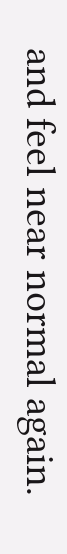and feel near normal again.